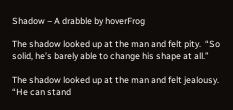Shadow – A drabble by hoverFrog

The shadow looked up at the man and felt pity.  “So solid, he’s barely able to change his shape at all.”

The shadow looked up at the man and felt jealousy.  “He can stand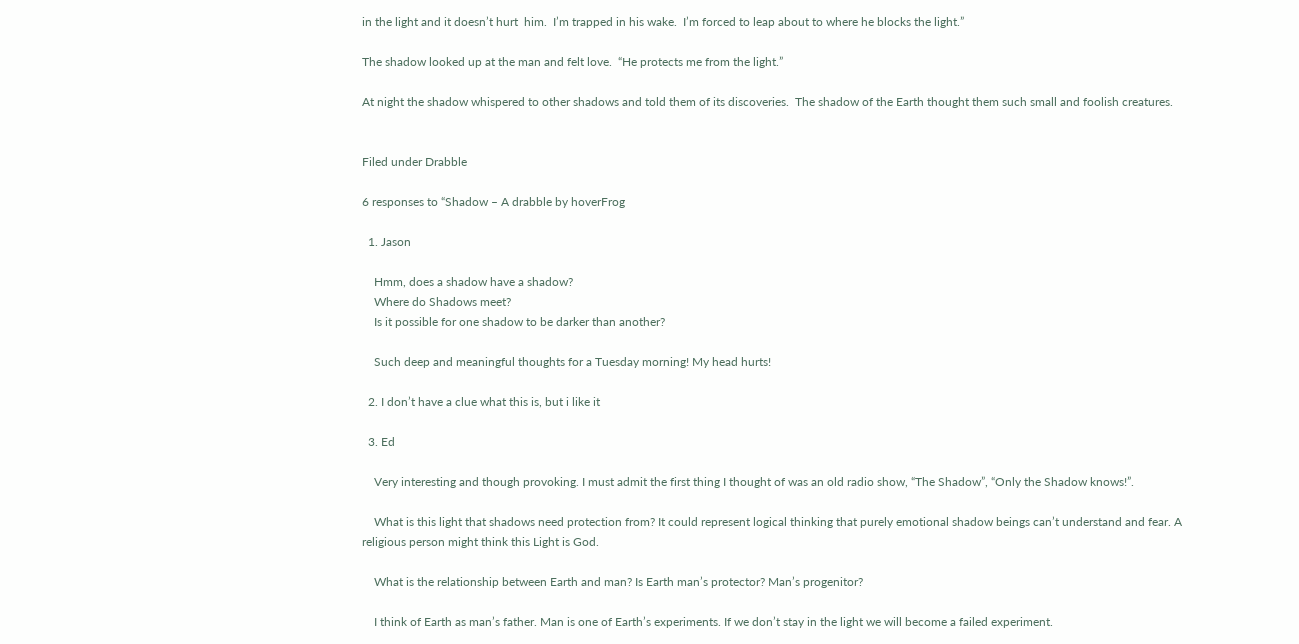in the light and it doesn’t hurt  him.  I’m trapped in his wake.  I’m forced to leap about to where he blocks the light.”

The shadow looked up at the man and felt love.  “He protects me from the light.”

At night the shadow whispered to other shadows and told them of its discoveries.  The shadow of the Earth thought them such small and foolish creatures.


Filed under Drabble

6 responses to “Shadow – A drabble by hoverFrog

  1. Jason

    Hmm, does a shadow have a shadow?
    Where do Shadows meet?
    Is it possible for one shadow to be darker than another?

    Such deep and meaningful thoughts for a Tuesday morning! My head hurts!

  2. I don’t have a clue what this is, but i like it

  3. Ed

    Very interesting and though provoking. I must admit the first thing I thought of was an old radio show, “The Shadow”, “Only the Shadow knows!”.

    What is this light that shadows need protection from? It could represent logical thinking that purely emotional shadow beings can’t understand and fear. A religious person might think this Light is God.

    What is the relationship between Earth and man? Is Earth man’s protector? Man’s progenitor?

    I think of Earth as man’s father. Man is one of Earth’s experiments. If we don’t stay in the light we will become a failed experiment.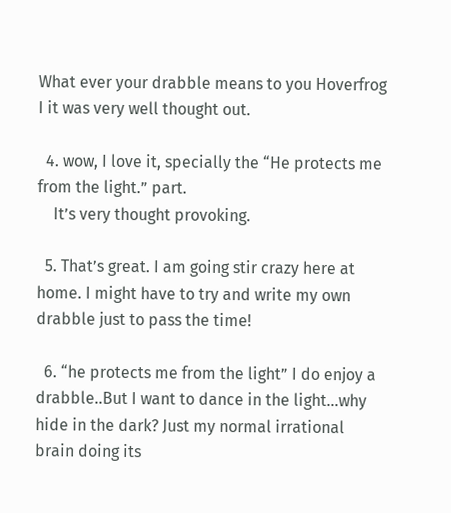What ever your drabble means to you Hoverfrog I it was very well thought out.

  4. wow, I love it, specially the “He protects me from the light.” part.
    It’s very thought provoking.

  5. That’s great. I am going stir crazy here at home. I might have to try and write my own drabble just to pass the time!

  6. “he protects me from the light” I do enjoy a drabble..But I want to dance in the light…why hide in the dark? Just my normal irrational brain doing its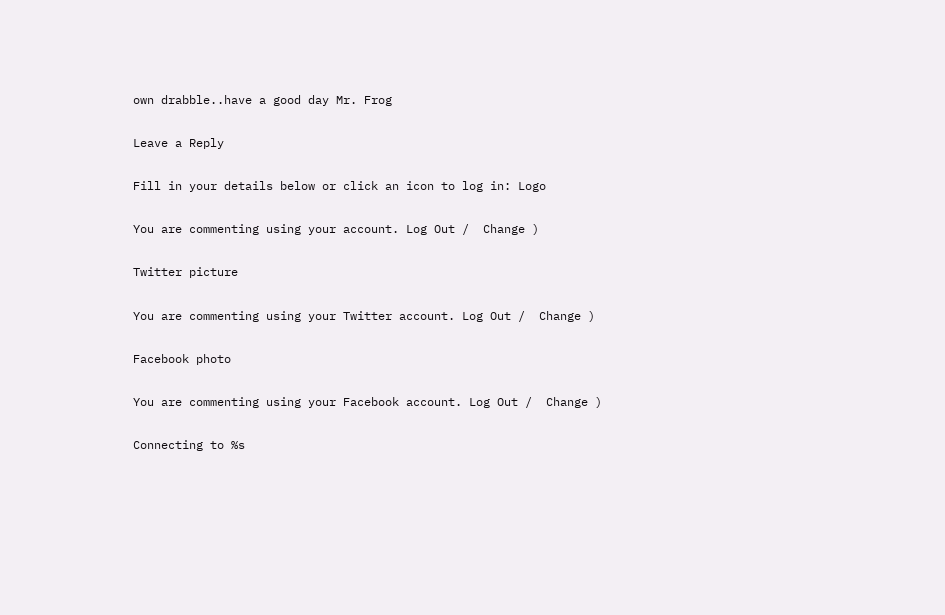own drabble..have a good day Mr. Frog

Leave a Reply

Fill in your details below or click an icon to log in: Logo

You are commenting using your account. Log Out /  Change )

Twitter picture

You are commenting using your Twitter account. Log Out /  Change )

Facebook photo

You are commenting using your Facebook account. Log Out /  Change )

Connecting to %s